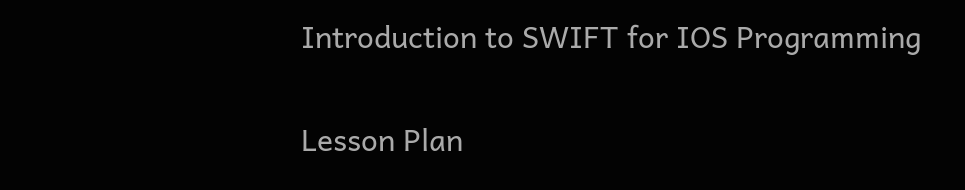Introduction to SWIFT for IOS Programming

Lesson Plan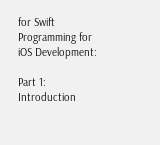for Swift Programming for iOS Development:

Part 1: Introduction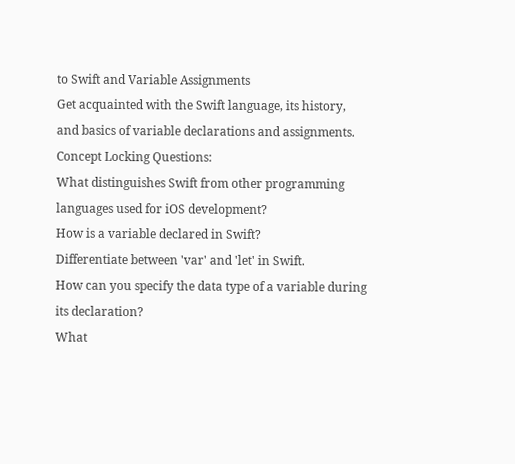to Swift and Variable Assignments
Get acquainted with the Swift language, its history, and basics of variable declarations and assignments.
Concept Locking Questions:
What distinguishes Swift from other programming languages used for iOS development?
How is a variable declared in Swift?
Differentiate between 'var' and 'let' in Swift.
How can you specify the data type of a variable during its declaration?
What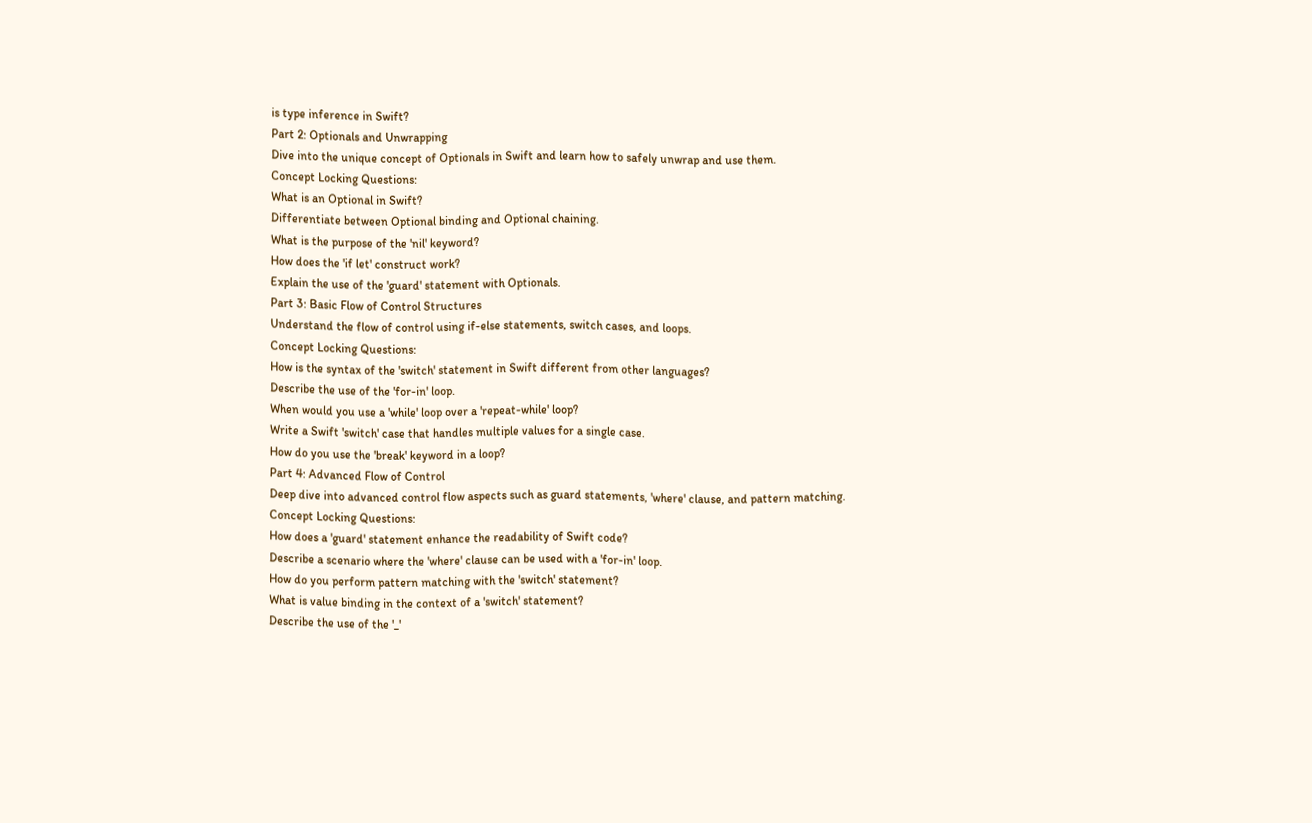is type inference in Swift?
Part 2: Optionals and Unwrapping
Dive into the unique concept of Optionals in Swift and learn how to safely unwrap and use them.
Concept Locking Questions:
What is an Optional in Swift?
Differentiate between Optional binding and Optional chaining.
What is the purpose of the 'nil' keyword?
How does the 'if let' construct work?
Explain the use of the 'guard' statement with Optionals.
Part 3: Basic Flow of Control Structures
Understand the flow of control using if-else statements, switch cases, and loops.
Concept Locking Questions:
How is the syntax of the 'switch' statement in Swift different from other languages?
Describe the use of the 'for-in' loop.
When would you use a 'while' loop over a 'repeat-while' loop?
Write a Swift 'switch' case that handles multiple values for a single case.
How do you use the 'break' keyword in a loop?
Part 4: Advanced Flow of Control
Deep dive into advanced control flow aspects such as guard statements, 'where' clause, and pattern matching.
Concept Locking Questions:
How does a 'guard' statement enhance the readability of Swift code?
Describe a scenario where the 'where' clause can be used with a 'for-in' loop.
How do you perform pattern matching with the 'switch' statement?
What is value binding in the context of a 'switch' statement?
Describe the use of the '_'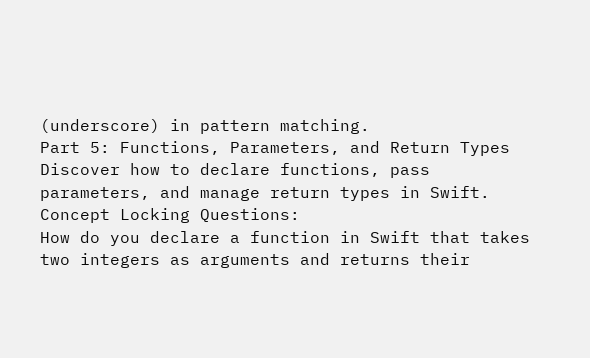(underscore) in pattern matching.
Part 5: Functions, Parameters, and Return Types
Discover how to declare functions, pass parameters, and manage return types in Swift.
Concept Locking Questions:
How do you declare a function in Swift that takes two integers as arguments and returns their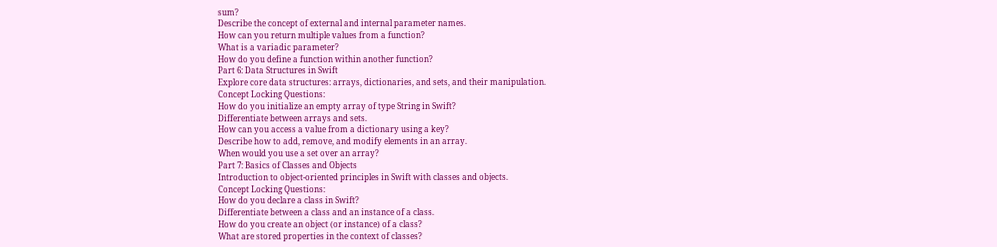sum?
Describe the concept of external and internal parameter names.
How can you return multiple values from a function?
What is a variadic parameter?
How do you define a function within another function?
Part 6: Data Structures in Swift
Explore core data structures: arrays, dictionaries, and sets, and their manipulation.
Concept Locking Questions:
How do you initialize an empty array of type String in Swift?
Differentiate between arrays and sets.
How can you access a value from a dictionary using a key?
Describe how to add, remove, and modify elements in an array.
When would you use a set over an array?
Part 7: Basics of Classes and Objects
Introduction to object-oriented principles in Swift with classes and objects.
Concept Locking Questions:
How do you declare a class in Swift?
Differentiate between a class and an instance of a class.
How do you create an object (or instance) of a class?
What are stored properties in the context of classes?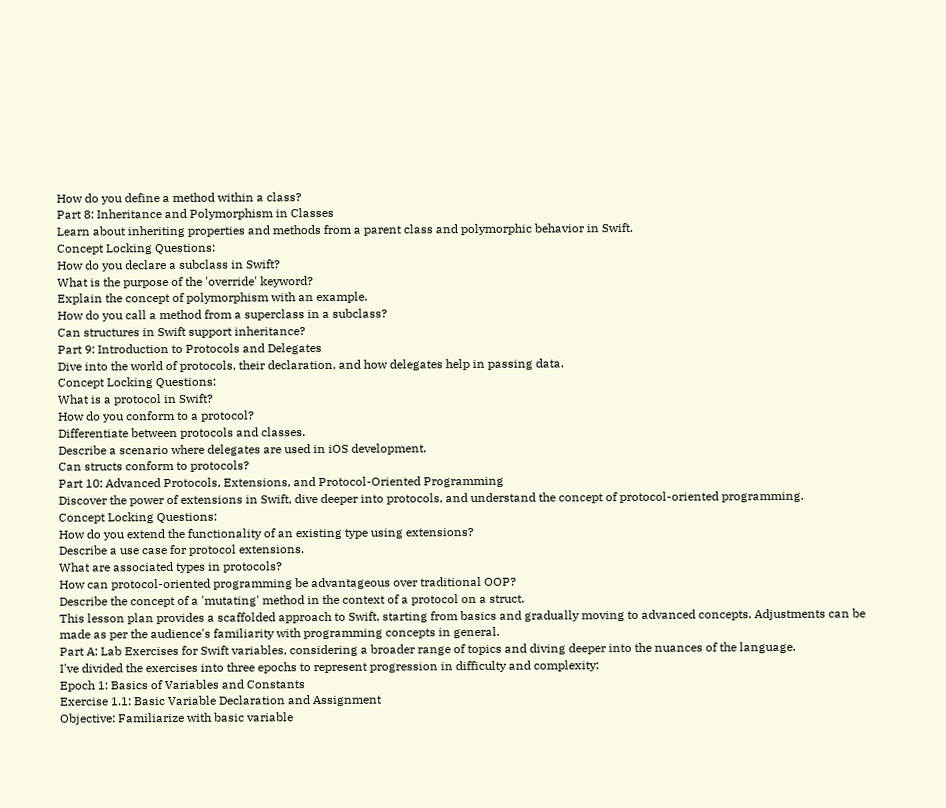How do you define a method within a class?
Part 8: Inheritance and Polymorphism in Classes
Learn about inheriting properties and methods from a parent class and polymorphic behavior in Swift.
Concept Locking Questions:
How do you declare a subclass in Swift?
What is the purpose of the 'override' keyword?
Explain the concept of polymorphism with an example.
How do you call a method from a superclass in a subclass?
Can structures in Swift support inheritance?
Part 9: Introduction to Protocols and Delegates
Dive into the world of protocols, their declaration, and how delegates help in passing data.
Concept Locking Questions:
What is a protocol in Swift?
How do you conform to a protocol?
Differentiate between protocols and classes.
Describe a scenario where delegates are used in iOS development.
Can structs conform to protocols?
Part 10: Advanced Protocols, Extensions, and Protocol-Oriented Programming
Discover the power of extensions in Swift, dive deeper into protocols, and understand the concept of protocol-oriented programming.
Concept Locking Questions:
How do you extend the functionality of an existing type using extensions?
Describe a use case for protocol extensions.
What are associated types in protocols?
How can protocol-oriented programming be advantageous over traditional OOP?
Describe the concept of a 'mutating' method in the context of a protocol on a struct.
This lesson plan provides a scaffolded approach to Swift, starting from basics and gradually moving to advanced concepts. Adjustments can be made as per the audience's familiarity with programming concepts in general.
Part A: Lab Exercises for Swift variables, considering a broader range of topics and diving deeper into the nuances of the language.
I've divided the exercises into three epochs to represent progression in difficulty and complexity:
Epoch 1: Basics of Variables and Constants
Exercise 1.1: Basic Variable Declaration and Assignment
Objective: Familiarize with basic variable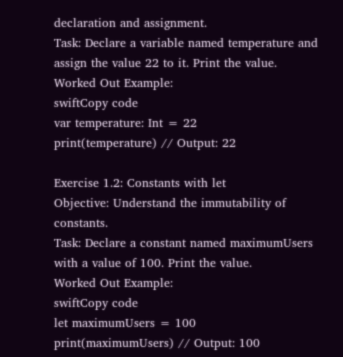declaration and assignment.
Task: Declare a variable named temperature and assign the value 22 to it. Print the value.
Worked Out Example:
swiftCopy code
var temperature: Int = 22
print(temperature) // Output: 22

Exercise 1.2: Constants with let
Objective: Understand the immutability of constants.
Task: Declare a constant named maximumUsers with a value of 100. Print the value.
Worked Out Example:
swiftCopy code
let maximumUsers = 100
print(maximumUsers) // Output: 100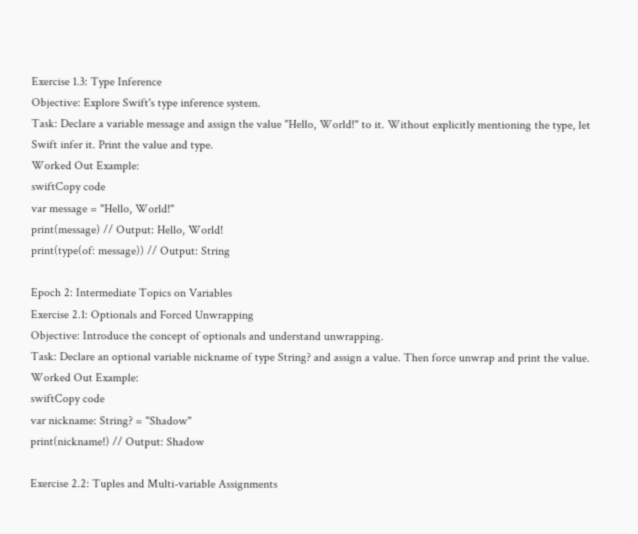Exercise 1.3: Type Inference
Objective: Explore Swift's type inference system.
Task: Declare a variable message and assign the value "Hello, World!" to it. Without explicitly mentioning the type, let Swift infer it. Print the value and type.
Worked Out Example:
swiftCopy code
var message = "Hello, World!"
print(message) // Output: Hello, World!
print(type(of: message)) // Output: String

Epoch 2: Intermediate Topics on Variables
Exercise 2.1: Optionals and Forced Unwrapping
Objective: Introduce the concept of optionals and understand unwrapping.
Task: Declare an optional variable nickname of type String? and assign a value. Then force unwrap and print the value.
Worked Out Example:
swiftCopy code
var nickname: String? = "Shadow"
print(nickname!) // Output: Shadow

Exercise 2.2: Tuples and Multi-variable Assignments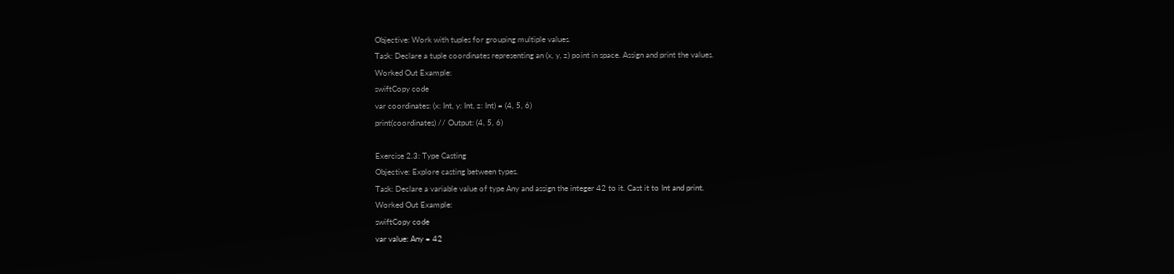Objective: Work with tuples for grouping multiple values.
Task: Declare a tuple coordinates representing an (x, y, z) point in space. Assign and print the values.
Worked Out Example:
swiftCopy code
var coordinates: (x: Int, y: Int, z: Int) = (4, 5, 6)
print(coordinates) // Output: (4, 5, 6)

Exercise 2.3: Type Casting
Objective: Explore casting between types.
Task: Declare a variable value of type Any and assign the integer 42 to it. Cast it to Int and print.
Worked Out Example:
swiftCopy code
var value: Any = 42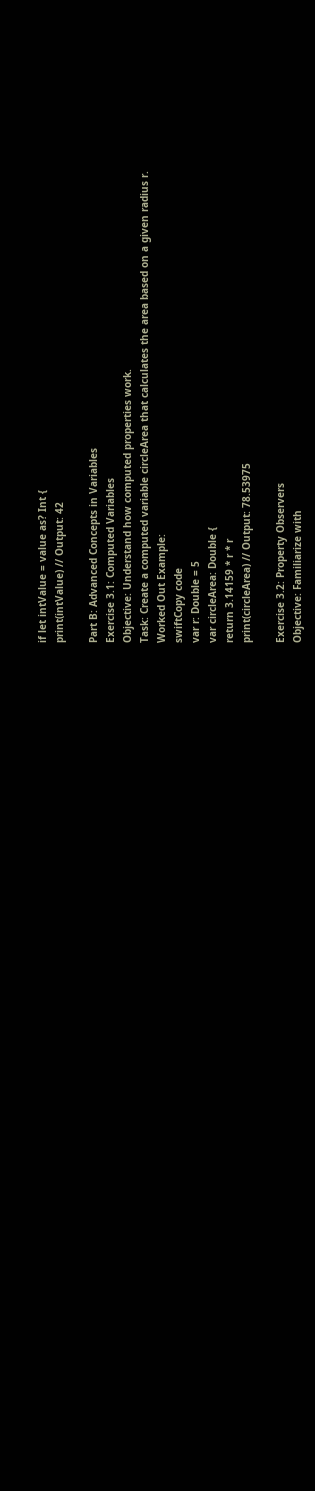if let intValue = value as? Int {
print(intValue) // Output: 42

Part B: Advanced Concepts in Variables
Exercise 3.1: Computed Variables
Objective: Understand how computed properties work.
Task: Create a computed variable circleArea that calculates the area based on a given radius r.
Worked Out Example:
swiftCopy code
var r: Double = 5
var circleArea: Double {
return 3.14159 * r * r
print(circleArea) // Output: 78.53975

Exercise 3.2: Property Observers
Objective: Familiarize with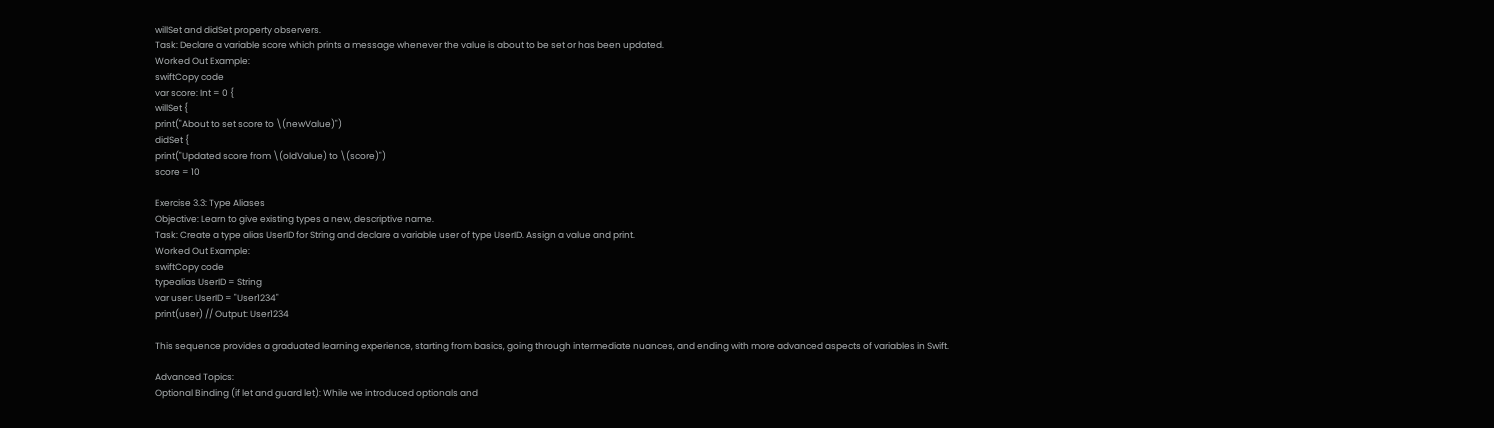willSet and didSet property observers.
Task: Declare a variable score which prints a message whenever the value is about to be set or has been updated.
Worked Out Example:
swiftCopy code
var score: Int = 0 {
willSet {
print("About to set score to \(newValue)")
didSet {
print("Updated score from \(oldValue) to \(score)")
score = 10

Exercise 3.3: Type Aliases
Objective: Learn to give existing types a new, descriptive name.
Task: Create a type alias UserID for String and declare a variable user of type UserID. Assign a value and print.
Worked Out Example:
swiftCopy code
typealias UserID = String
var user: UserID = "User1234"
print(user) // Output: User1234

This sequence provides a graduated learning experience, starting from basics, going through intermediate nuances, and ending with more advanced aspects of variables in Swift.

Advanced Topics:
Optional Binding (if let and guard let): While we introduced optionals and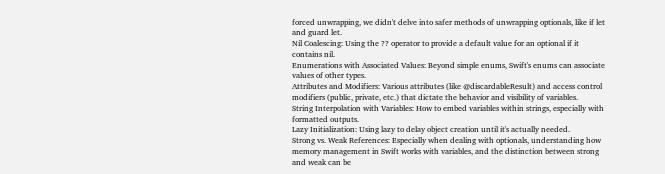forced unwrapping, we didn't delve into safer methods of unwrapping optionals, like if let and guard let.
Nil Coalescing: Using the ?? operator to provide a default value for an optional if it contains nil.
Enumerations with Associated Values: Beyond simple enums, Swift's enums can associate values of other types.
Attributes and Modifiers: Various attributes (like @discardableResult) and access control modifiers (public, private, etc.) that dictate the behavior and visibility of variables.
String Interpolation with Variables: How to embed variables within strings, especially with formatted outputs.
Lazy Initialization: Using lazy to delay object creation until it's actually needed.
Strong vs. Weak References: Especially when dealing with optionals, understanding how memory management in Swift works with variables, and the distinction between strong and weak can be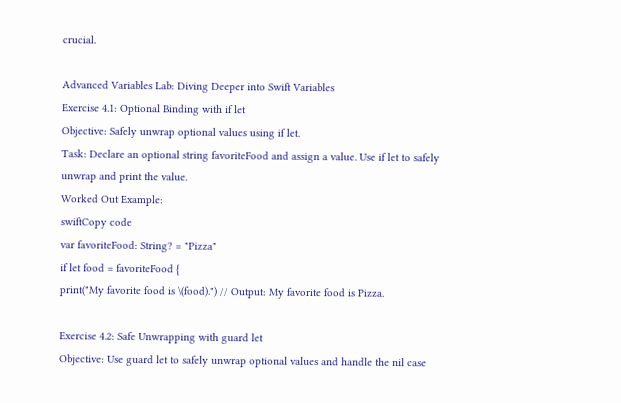crucial.

Advanced Variables Lab: Diving Deeper into Swift Variables
Exercise 4.1: Optional Binding with if let
Objective: Safely unwrap optional values using if let.
Task: Declare an optional string favoriteFood and assign a value. Use if let to safely unwrap and print the value.
Worked Out Example:
swiftCopy code
var favoriteFood: String? = "Pizza"
if let food = favoriteFood {
print("My favorite food is \(food).") // Output: My favorite food is Pizza.

Exercise 4.2: Safe Unwrapping with guard let
Objective: Use guard let to safely unwrap optional values and handle the nil case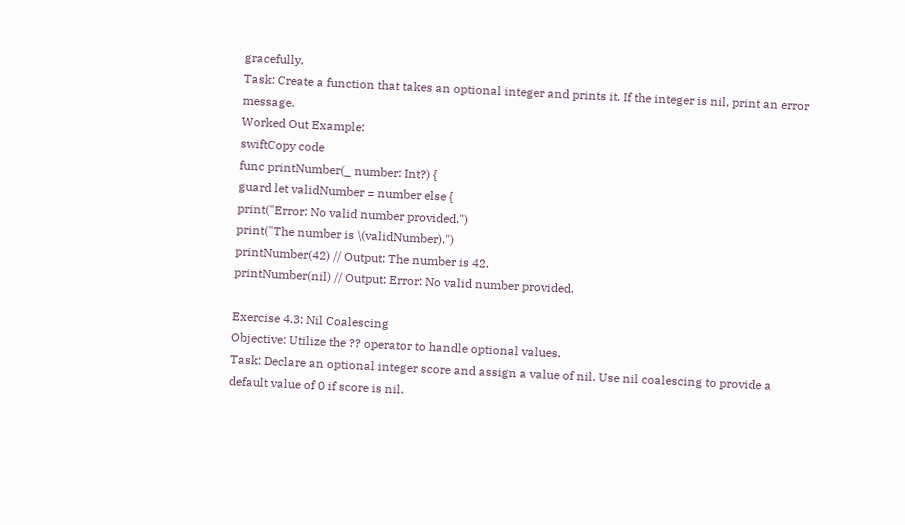gracefully.
Task: Create a function that takes an optional integer and prints it. If the integer is nil, print an error message.
Worked Out Example:
swiftCopy code
func printNumber(_ number: Int?) {
guard let validNumber = number else {
print("Error: No valid number provided.")
print("The number is \(validNumber).")
printNumber(42) // Output: The number is 42.
printNumber(nil) // Output: Error: No valid number provided.

Exercise 4.3: Nil Coalescing
Objective: Utilize the ?? operator to handle optional values.
Task: Declare an optional integer score and assign a value of nil. Use nil coalescing to provide a default value of 0 if score is nil.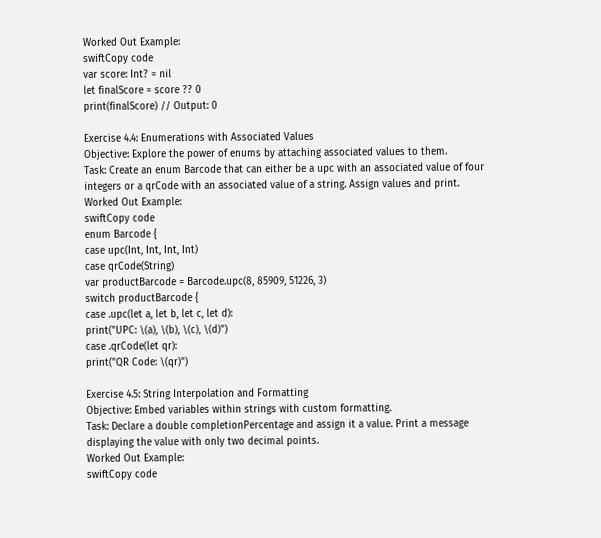Worked Out Example:
swiftCopy code
var score: Int? = nil
let finalScore = score ?? 0
print(finalScore) // Output: 0

Exercise 4.4: Enumerations with Associated Values
Objective: Explore the power of enums by attaching associated values to them.
Task: Create an enum Barcode that can either be a upc with an associated value of four integers or a qrCode with an associated value of a string. Assign values and print.
Worked Out Example:
swiftCopy code
enum Barcode {
case upc(Int, Int, Int, Int)
case qrCode(String)
var productBarcode = Barcode.upc(8, 85909, 51226, 3)
switch productBarcode {
case .upc(let a, let b, let c, let d):
print("UPC: \(a), \(b), \(c), \(d)")
case .qrCode(let qr):
print("QR Code: \(qr)")

Exercise 4.5: String Interpolation and Formatting
Objective: Embed variables within strings with custom formatting.
Task: Declare a double completionPercentage and assign it a value. Print a message displaying the value with only two decimal points.
Worked Out Example:
swiftCopy code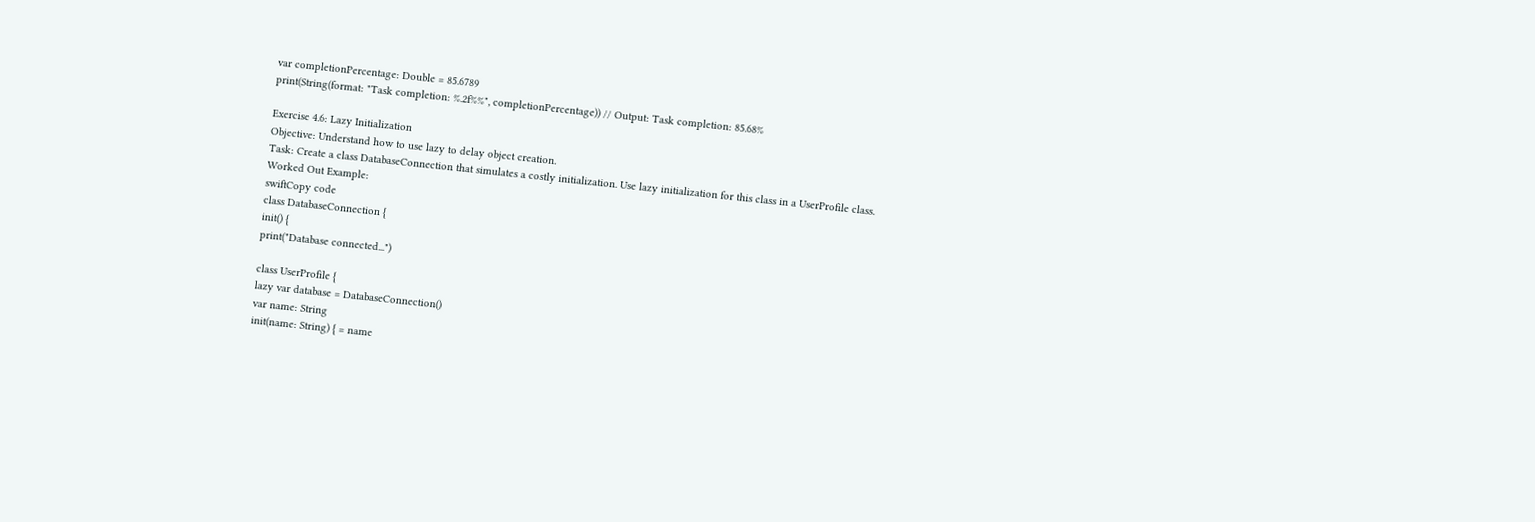var completionPercentage: Double = 85.6789
print(String(format: "Task completion: %.2f%%", completionPercentage)) // Output: Task completion: 85.68%

Exercise 4.6: Lazy Initialization
Objective: Understand how to use lazy to delay object creation.
Task: Create a class DatabaseConnection that simulates a costly initialization. Use lazy initialization for this class in a UserProfile class.
Worked Out Example:
swiftCopy code
class DatabaseConnection {
init() {
print("Database connected...")

class UserProfile {
lazy var database = DatabaseConnection()
var name: String
init(name: String) { = name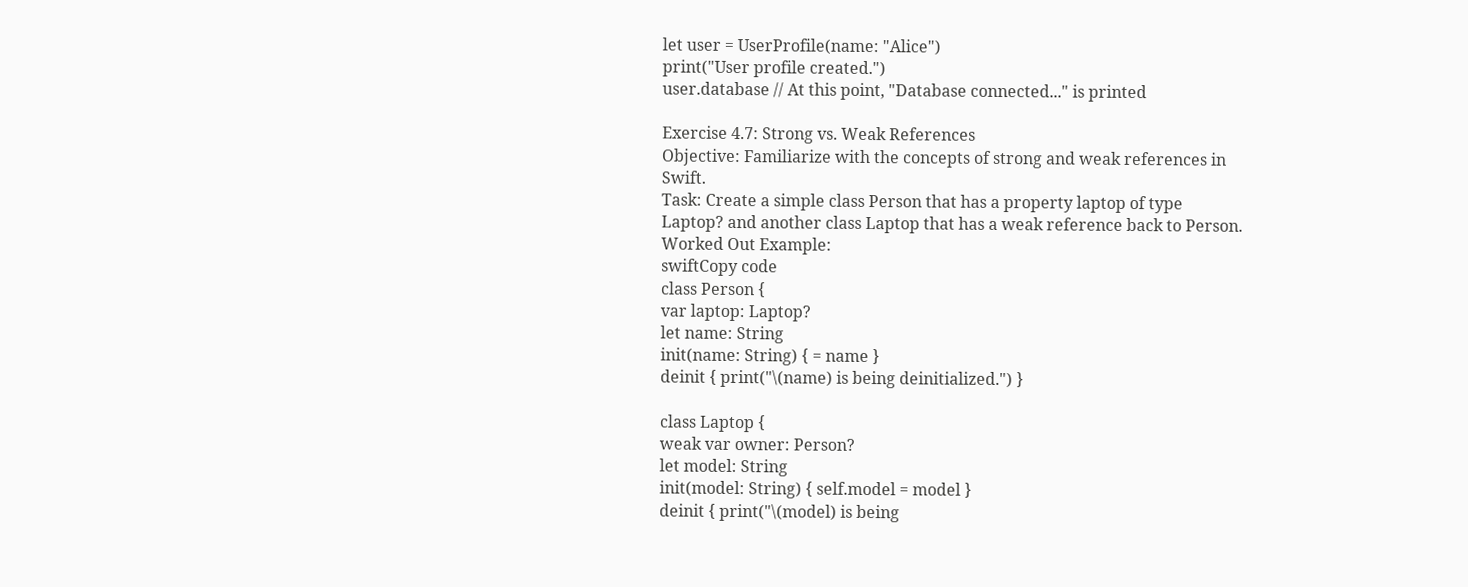let user = UserProfile(name: "Alice")
print("User profile created.")
user.database // At this point, "Database connected..." is printed

Exercise 4.7: Strong vs. Weak References
Objective: Familiarize with the concepts of strong and weak references in Swift.
Task: Create a simple class Person that has a property laptop of type Laptop? and another class Laptop that has a weak reference back to Person.
Worked Out Example:
swiftCopy code
class Person {
var laptop: Laptop?
let name: String
init(name: String) { = name }
deinit { print("\(name) is being deinitialized.") }

class Laptop {
weak var owner: Person?
let model: String
init(model: String) { self.model = model }
deinit { print("\(model) is being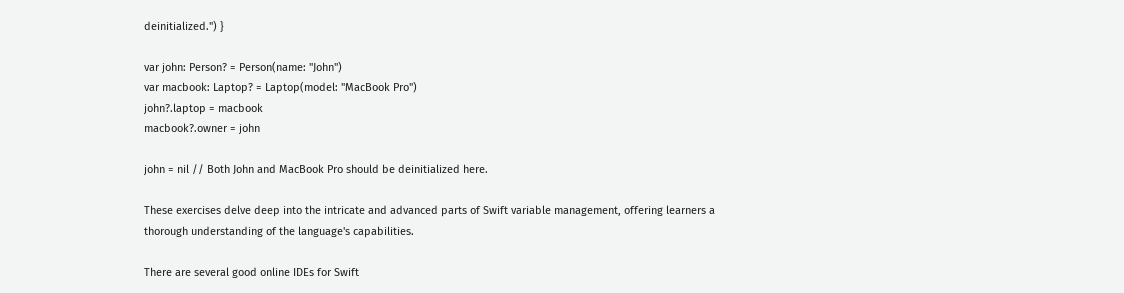deinitialized.") }

var john: Person? = Person(name: "John")
var macbook: Laptop? = Laptop(model: "MacBook Pro")
john?.laptop = macbook
macbook?.owner = john

john = nil // Both John and MacBook Pro should be deinitialized here.

These exercises delve deep into the intricate and advanced parts of Swift variable management, offering learners a thorough understanding of the language's capabilities.

There are several good online IDEs for Swift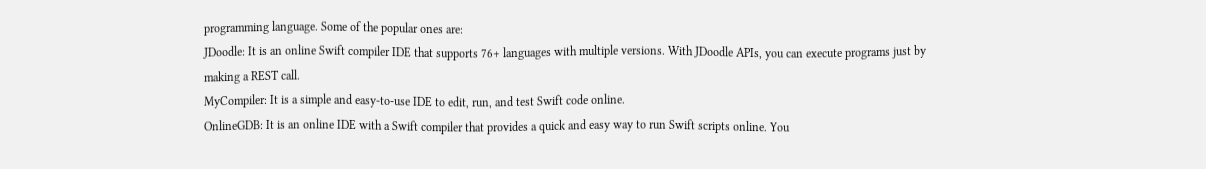programming language. Some of the popular ones are:
JDoodle: It is an online Swift compiler IDE that supports 76+ languages with multiple versions. With JDoodle APIs, you can execute programs just by making a REST call.
MyCompiler: It is a simple and easy-to-use IDE to edit, run, and test Swift code online.
OnlineGDB: It is an online IDE with a Swift compiler that provides a quick and easy way to run Swift scripts online. You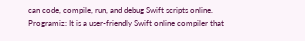can code, compile, run, and debug Swift scripts online.
Programiz: It is a user-friendly Swift online compiler that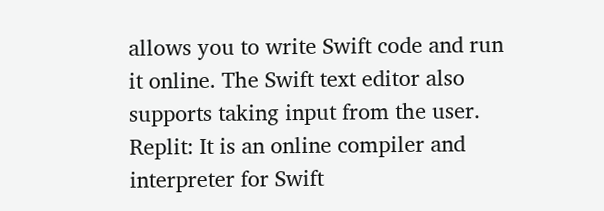allows you to write Swift code and run it online. The Swift text editor also supports taking input from the user.
Replit: It is an online compiler and interpreter for Swift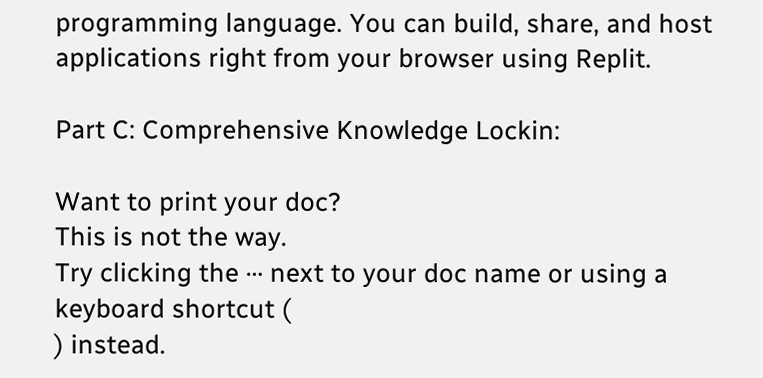programming language. You can build, share, and host applications right from your browser using Replit.

Part C: Comprehensive Knowledge Lockin:

Want to print your doc?
This is not the way.
Try clicking the ⋯ next to your doc name or using a keyboard shortcut (
) instead.